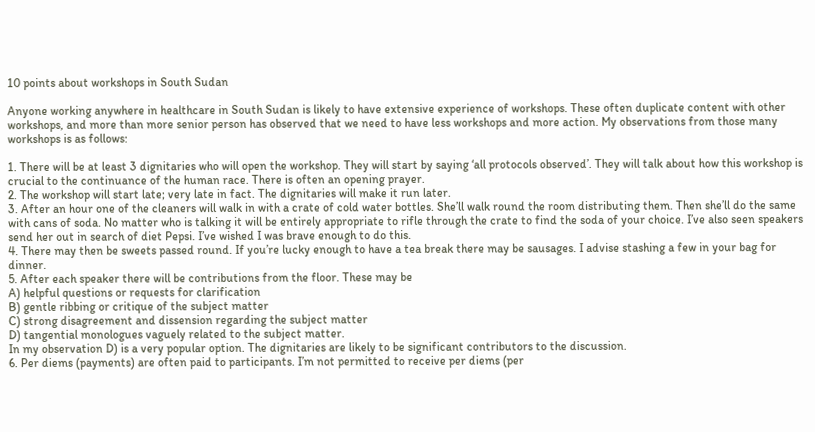10 points about workshops in South Sudan

Anyone working anywhere in healthcare in South Sudan is likely to have extensive experience of workshops. These often duplicate content with other workshops, and more than more senior person has observed that we need to have less workshops and more action. My observations from those many workshops is as follows:

1. There will be at least 3 dignitaries who will open the workshop. They will start by saying ‘all protocols observed’. They will talk about how this workshop is crucial to the continuance of the human race. There is often an opening prayer.
2. The workshop will start late; very late in fact. The dignitaries will make it run later.
3. After an hour one of the cleaners will walk in with a crate of cold water bottles. She’ll walk round the room distributing them. Then she’ll do the same with cans of soda. No matter who is talking it will be entirely appropriate to rifle through the crate to find the soda of your choice. I’ve also seen speakers send her out in search of diet Pepsi. I’ve wished I was brave enough to do this.
4. There may then be sweets passed round. If you’re lucky enough to have a tea break there may be sausages. I advise stashing a few in your bag for dinner.
5. After each speaker there will be contributions from the floor. These may be
A) helpful questions or requests for clarification
B) gentle ribbing or critique of the subject matter
C) strong disagreement and dissension regarding the subject matter
D) tangential monologues vaguely related to the subject matter.
In my observation D) is a very popular option. The dignitaries are likely to be significant contributors to the discussion.
6. Per diems (payments) are often paid to participants. I’m not permitted to receive per diems (per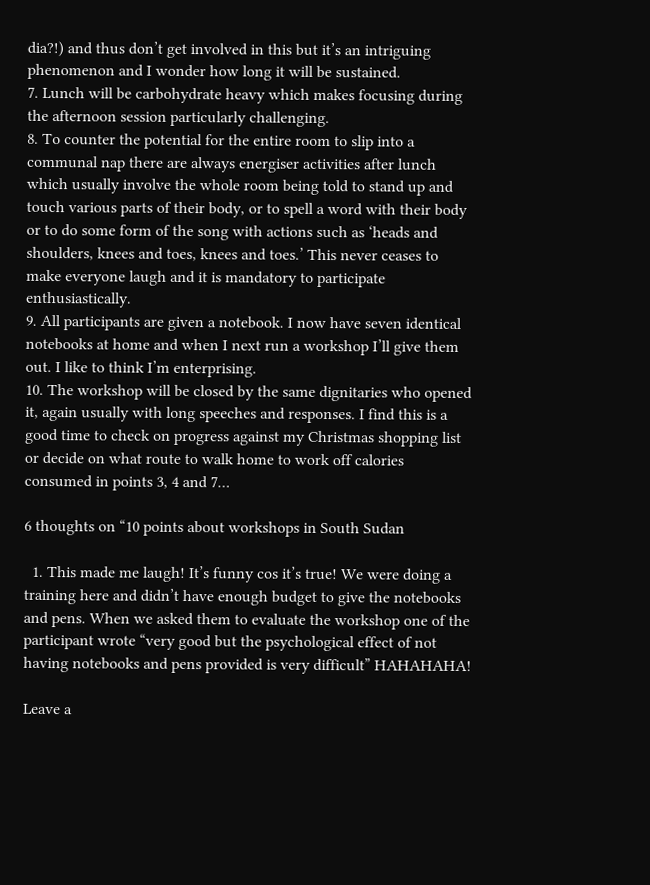dia?!) and thus don’t get involved in this but it’s an intriguing phenomenon and I wonder how long it will be sustained.
7. Lunch will be carbohydrate heavy which makes focusing during the afternoon session particularly challenging.
8. To counter the potential for the entire room to slip into a communal nap there are always energiser activities after lunch which usually involve the whole room being told to stand up and touch various parts of their body, or to spell a word with their body or to do some form of the song with actions such as ‘heads and shoulders, knees and toes, knees and toes.’ This never ceases to make everyone laugh and it is mandatory to participate enthusiastically.
9. All participants are given a notebook. I now have seven identical notebooks at home and when I next run a workshop I’ll give them out. I like to think I’m enterprising.
10. The workshop will be closed by the same dignitaries who opened it, again usually with long speeches and responses. I find this is a good time to check on progress against my Christmas shopping list or decide on what route to walk home to work off calories consumed in points 3, 4 and 7…

6 thoughts on “10 points about workshops in South Sudan

  1. This made me laugh! It’s funny cos it’s true! We were doing a training here and didn’t have enough budget to give the notebooks and pens. When we asked them to evaluate the workshop one of the participant wrote “very good but the psychological effect of not having notebooks and pens provided is very difficult” HAHAHAHA!

Leave a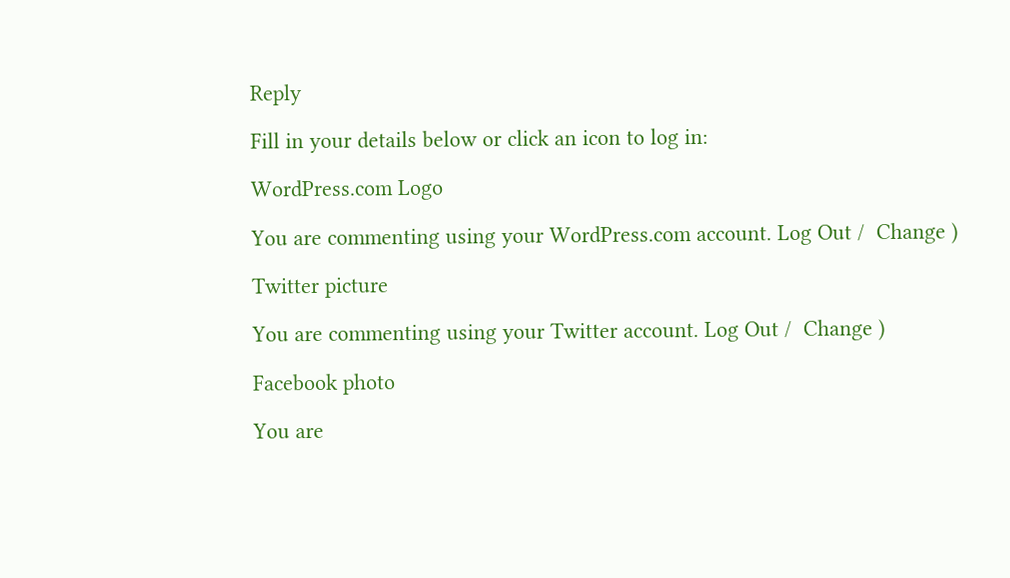Reply

Fill in your details below or click an icon to log in:

WordPress.com Logo

You are commenting using your WordPress.com account. Log Out /  Change )

Twitter picture

You are commenting using your Twitter account. Log Out /  Change )

Facebook photo

You are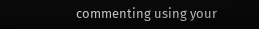commenting using your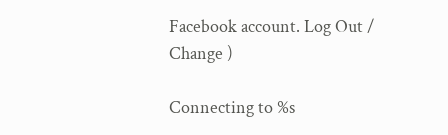Facebook account. Log Out /  Change )

Connecting to %s